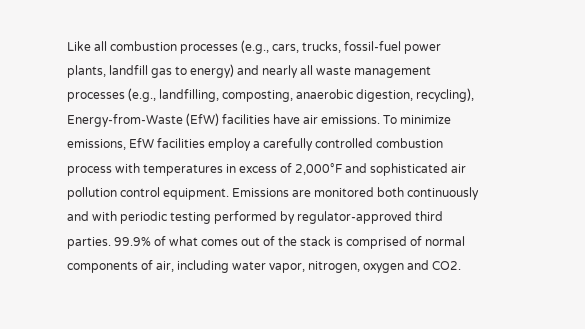Like all combustion processes (e.g., cars, trucks, fossil-fuel power plants, landfill gas to energy) and nearly all waste management processes (e.g., landfilling, composting, anaerobic digestion, recycling), Energy-from-Waste (EfW) facilities have air emissions. To minimize emissions, EfW facilities employ a carefully controlled combustion process with temperatures in excess of 2,000°F and sophisticated air pollution control equipment. Emissions are monitored both continuously and with periodic testing performed by regulator-approved third parties. 99.9% of what comes out of the stack is comprised of normal components of air, including water vapor, nitrogen, oxygen and CO2.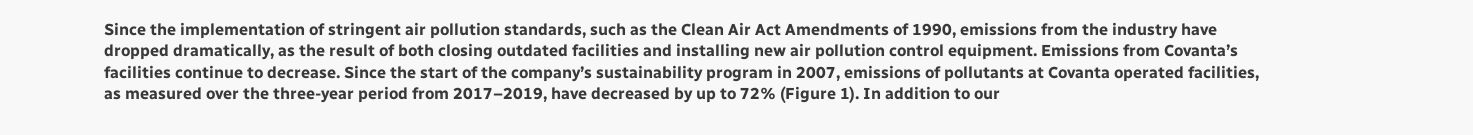Since the implementation of stringent air pollution standards, such as the Clean Air Act Amendments of 1990, emissions from the industry have dropped dramatically, as the result of both closing outdated facilities and installing new air pollution control equipment. Emissions from Covanta’s facilities continue to decrease. Since the start of the company’s sustainability program in 2007, emissions of pollutants at Covanta operated facilities, as measured over the three-year period from 2017–2019, have decreased by up to 72% (Figure 1). In addition to our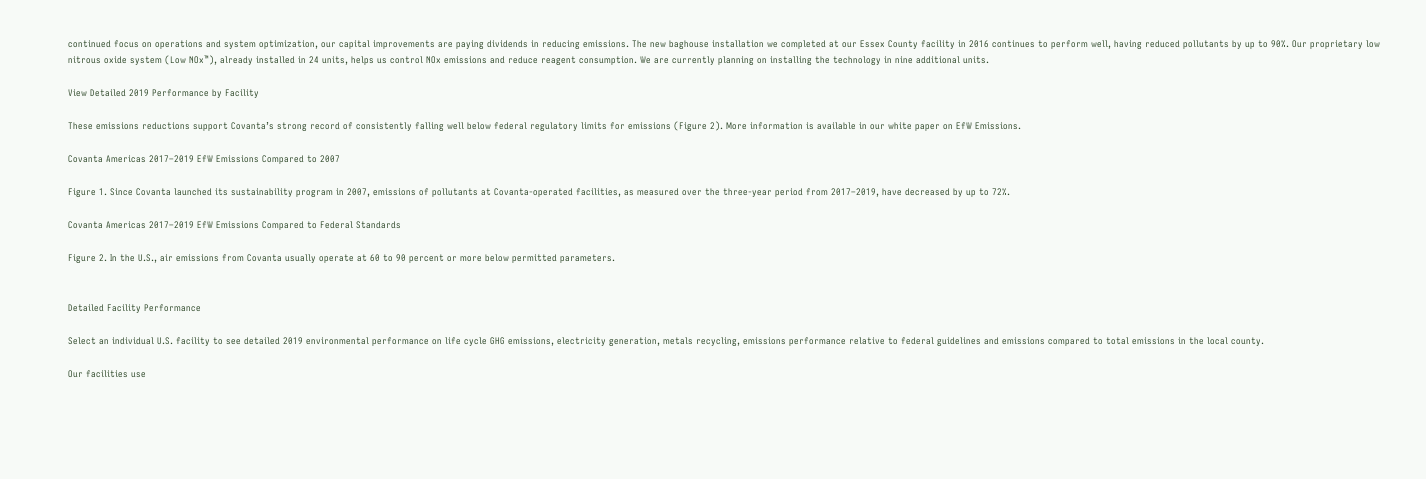continued focus on operations and system optimization, our capital improvements are paying dividends in reducing emissions. The new baghouse installation we completed at our Essex County facility in 2016 continues to perform well, having reduced pollutants by up to 90%. Our proprietary low nitrous oxide system (Low NOx™), already installed in 24 units, helps us control NOx emissions and reduce reagent consumption. We are currently planning on installing the technology in nine additional units.

View Detailed 2019 Performance by Facility

These emissions reductions support Covanta’s strong record of consistently falling well below federal regulatory limits for emissions (Figure 2). More information is available in our white paper on EfW Emissions.

Covanta Americas 2017–2019 EfW Emissions Compared to 2007

Figure 1. Since Covanta launched its sustainability program in 2007, emissions of pollutants at Covanta-operated facilities, as measured over the three‐year period from 2017–2019, have decreased by up to 72%.

Covanta Americas 2017–2019 EfW Emissions Compared to Federal Standards

Figure 2. In the U.S., air emissions from Covanta usually operate at 60 to 90 percent or more below permitted parameters.


Detailed Facility Performance

Select an individual U.S. facility to see detailed 2019 environmental performance on life cycle GHG emissions, electricity generation, metals recycling, emissions performance relative to federal guidelines and emissions compared to total emissions in the local county.

Our facilities use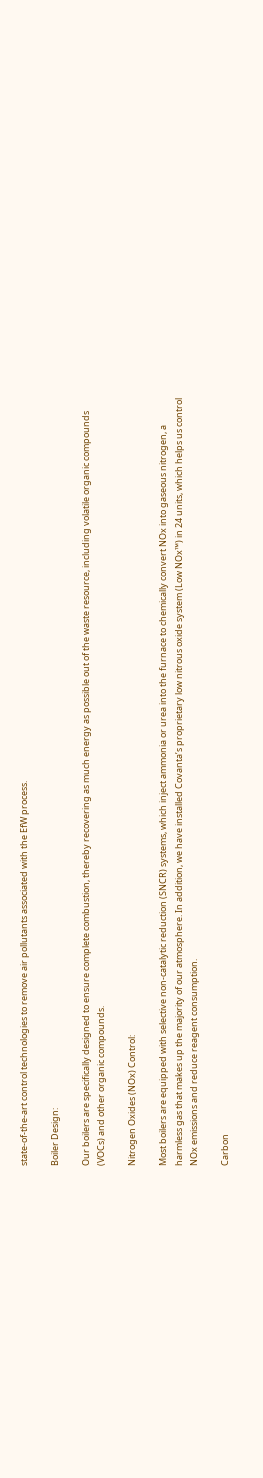state-of-the-art control technologies to remove air pollutants associated with the EfW process.

Boiler Design:

Our boilers are specifically designed to ensure complete combustion, thereby recovering as much energy as possible out of the waste resource, including volatile organic compounds (VOCs) and other organic compounds.

Nitrogen Oxides (NOx) Control:

Most boilers are equipped with selective non-catalytic reduction (SNCR) systems, which inject ammonia or urea into the furnace to chemically convert NOx into gaseous nitrogen, a harmless gas that makes up the majority of our atmosphere. In addition, we have installed Covanta’s proprietary low nitrous oxide system (Low NOx™) in 24 units, which helps us control NOx emissions and reduce reagent consumption.

Carbon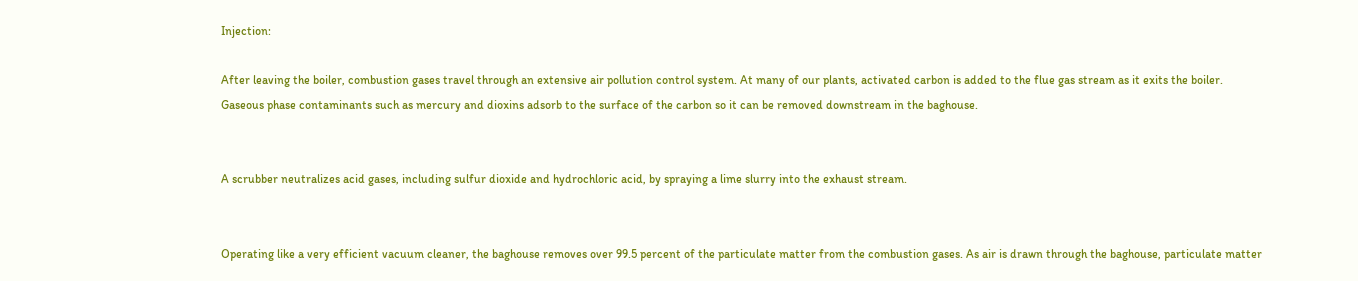Injection:

After leaving the boiler, combustion gases travel through an extensive air pollution control system. At many of our plants, activated carbon is added to the flue gas stream as it exits the boiler. Gaseous phase contaminants such as mercury and dioxins adsorb to the surface of the carbon so it can be removed downstream in the baghouse.


A scrubber neutralizes acid gases, including sulfur dioxide and hydrochloric acid, by spraying a lime slurry into the exhaust stream.


Operating like a very efficient vacuum cleaner, the baghouse removes over 99.5 percent of the particulate matter from the combustion gases. As air is drawn through the baghouse, particulate matter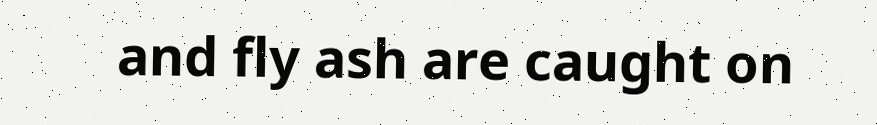and fly ash are caught on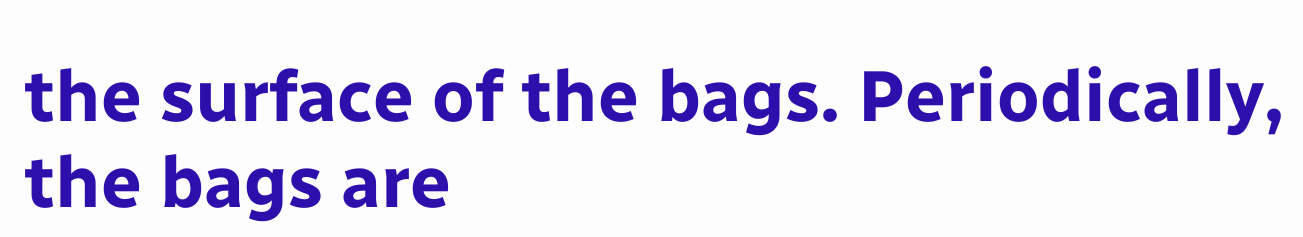the surface of the bags. Periodically, the bags are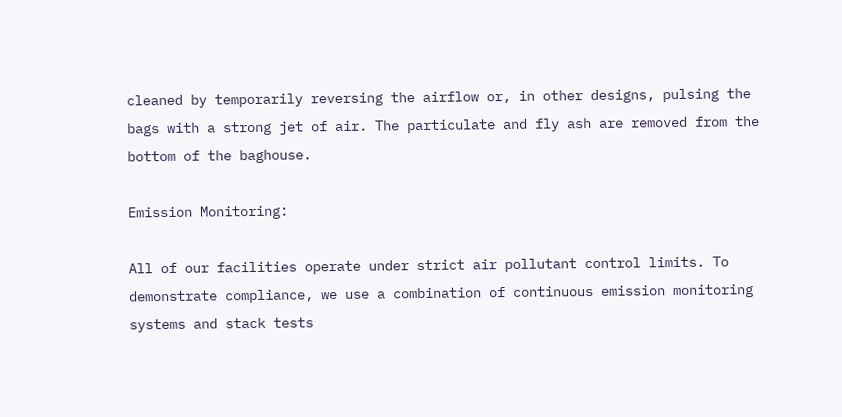cleaned by temporarily reversing the airflow or, in other designs, pulsing the bags with a strong jet of air. The particulate and fly ash are removed from the bottom of the baghouse.

Emission Monitoring:

All of our facilities operate under strict air pollutant control limits. To demonstrate compliance, we use a combination of continuous emission monitoring systems and stack tests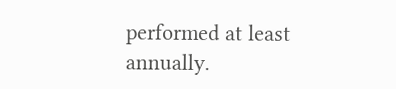performed at least annually.